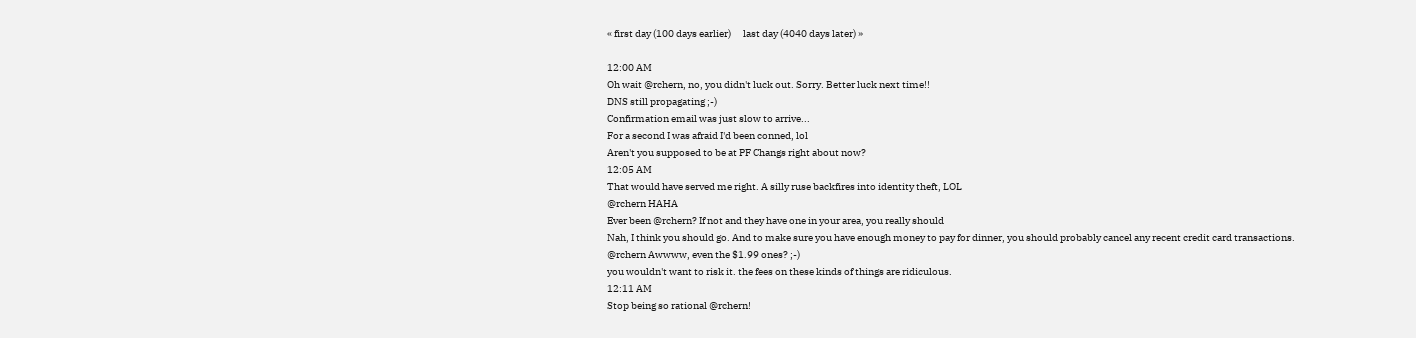« first day (100 days earlier)      last day (4040 days later) »

12:00 AM
Oh wait @rchern, no, you didn't luck out. Sorry. Better luck next time!!
DNS still propagating ;-)
Confirmation email was just slow to arrive...
For a second I was afraid I'd been conned, lol
Aren't you supposed to be at PF Changs right about now?
12:05 AM
That would have served me right. A silly ruse backfires into identity theft, LOL
@rchern HAHA
Ever been @rchern? If not and they have one in your area, you really should
Nah, I think you should go. And to make sure you have enough money to pay for dinner, you should probably cancel any recent credit card transactions.
@rchern Awwww, even the $1.99 ones? ;-)
you wouldn't want to risk it. the fees on these kinds of things are ridiculous.
12:11 AM
Stop being so rational @rchern!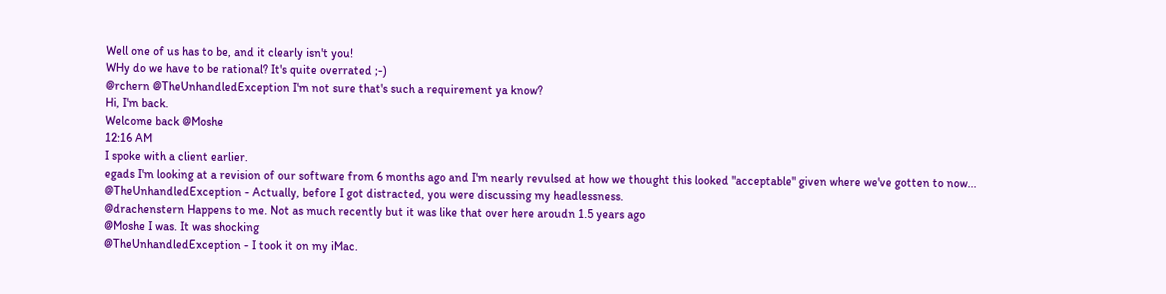Well one of us has to be, and it clearly isn't you!
WHy do we have to be rational? It's quite overrated ;-)
@rchern @TheUnhandledException I'm not sure that's such a requirement ya know?
Hi, I'm back.
Welcome back @Moshe
12:16 AM
I spoke with a client earlier.
egads I'm looking at a revision of our software from 6 months ago and I'm nearly revulsed at how we thought this looked "acceptable" given where we've gotten to now...
@TheUnhandledException - Actually, before I got distracted, you were discussing my headlessness.
@drachenstern Happens to me. Not as much recently but it was like that over here aroudn 1.5 years ago
@Moshe I was. It was shocking
@TheUnhandledException - I took it on my iMac.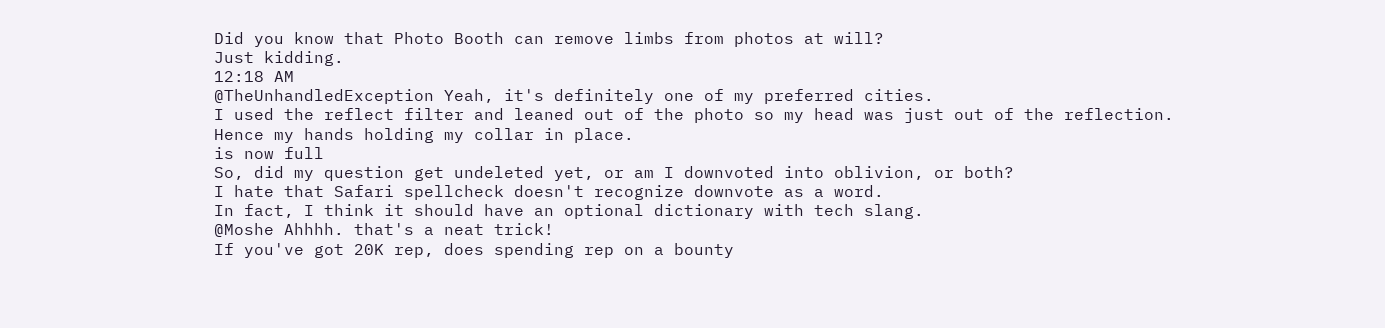Did you know that Photo Booth can remove limbs from photos at will?
Just kidding.
12:18 AM
@TheUnhandledException Yeah, it's definitely one of my preferred cities.
I used the reflect filter and leaned out of the photo so my head was just out of the reflection.
Hence my hands holding my collar in place.
is now full
So, did my question get undeleted yet, or am I downvoted into oblivion, or both?
I hate that Safari spellcheck doesn't recognize downvote as a word.
In fact, I think it should have an optional dictionary with tech slang.
@Moshe Ahhhh. that's a neat trick!
If you've got 20K rep, does spending rep on a bounty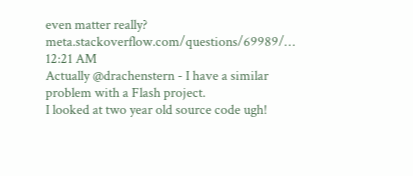even matter really? meta.stackoverflow.com/questions/69989/…
12:21 AM
Actually @drachenstern - I have a similar problem with a Flash project.
I looked at two year old source code ugh!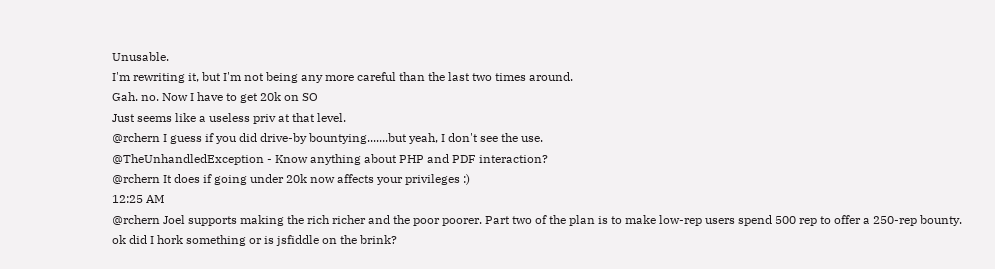Unusable.
I'm rewriting it, but I'm not being any more careful than the last two times around.
Gah. no. Now I have to get 20k on SO
Just seems like a useless priv at that level.
@rchern I guess if you did drive-by bountying.......but yeah, I don't see the use.
@TheUnhandledException - Know anything about PHP and PDF interaction?
@rchern It does if going under 20k now affects your privileges :)
12:25 AM
@rchern Joel supports making the rich richer and the poor poorer. Part two of the plan is to make low-rep users spend 500 rep to offer a 250-rep bounty.
ok did I hork something or is jsfiddle on the brink?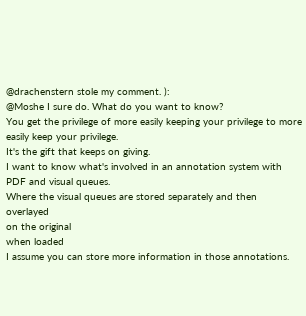@drachenstern stole my comment. ):
@Moshe I sure do. What do you want to know?
You get the privilege of more easily keeping your privilege to more easily keep your privilege.
It's the gift that keeps on giving.
I want to know what's involved in an annotation system with PDF and visual queues.
Where the visual queues are stored separately and then overlayed
on the original
when loaded
I assume you can store more information in those annotations.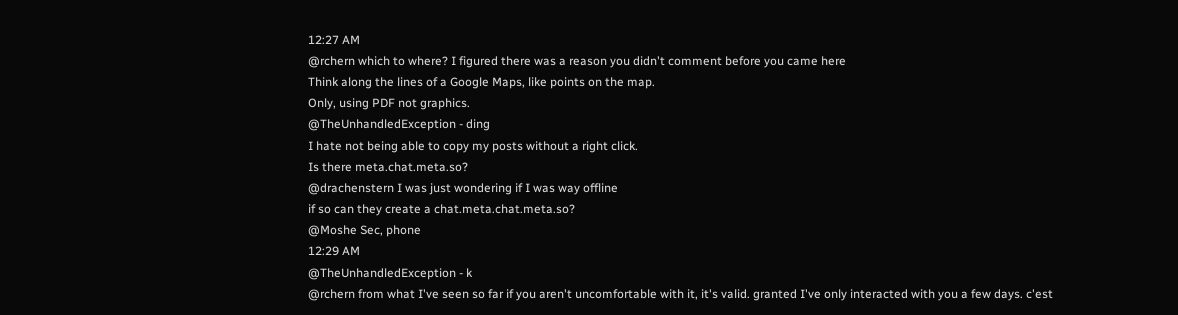12:27 AM
@rchern which to where? I figured there was a reason you didn't comment before you came here
Think along the lines of a Google Maps, like points on the map.
Only, using PDF not graphics.
@TheUnhandledException - ding
I hate not being able to copy my posts without a right click.
Is there meta.chat.meta.so?
@drachenstern I was just wondering if I was way offline
if so can they create a chat.meta.chat.meta.so?
@Moshe Sec, phone
12:29 AM
@TheUnhandledException - k
@rchern from what I've seen so far if you aren't uncomfortable with it, it's valid. granted I've only interacted with you a few days. c'est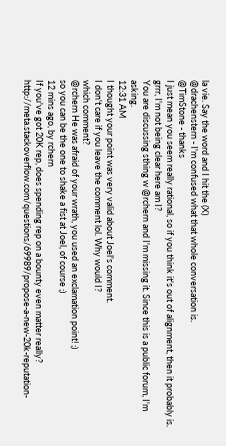la vie. Say the word and I hit the (X)
@drachenstern - I'm confused what that whole conversation is.
@TimStone - thanks
I just mean you seem really rational, so if you think it's out of alignment, then it probably is. grrr, I'm not being clear here am I?
You are discussing sthing w @rchern and I'm missing it. Since this is a public forum, I'm asking.
12:31 AM
I thought your point was very valid about Joel's comment.
I don't care if you leave the comment lol. Why would I?
which comment?
@rchern He was afraid of your wrath, you used an exclamation point! ;)
so you can be the one to shake a fist at Joel, of course ;)
12 mins ago, by rchern
If you've got 20K rep, does spending rep on a bounty even matter really? http://meta.stackoverflow.com/questions/69989/propose-a-new-20k-reputation-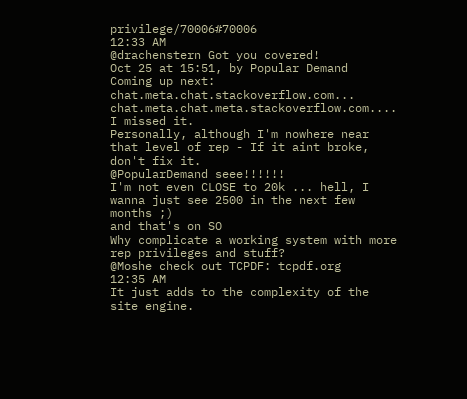privilege/70006#70006
12:33 AM
@drachenstern Got you covered!
Oct 25 at 15:51, by Popular Demand
Coming up next: chat.meta.chat.stackoverflow.com... chat.meta.chat.meta.stackoverflow.com....
I missed it.
Personally, although I'm nowhere near that level of rep - If it aint broke, don't fix it.
@PopularDemand seee!!!!!!
I'm not even CLOSE to 20k ... hell, I wanna just see 2500 in the next few months ;)
and that's on SO
Why complicate a working system with more rep privileges and stuff?
@Moshe check out TCPDF: tcpdf.org
12:35 AM
It just adds to the complexity of the site engine.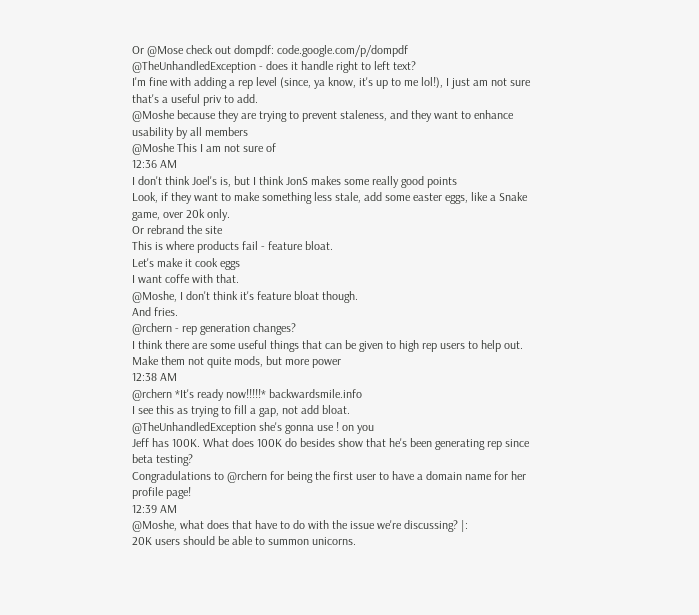Or @Mose check out dompdf: code.google.com/p/dompdf
@TheUnhandledException - does it handle right to left text?
I'm fine with adding a rep level (since, ya know, it's up to me lol!), I just am not sure that's a useful priv to add.
@Moshe because they are trying to prevent staleness, and they want to enhance usability by all members
@Moshe This I am not sure of
12:36 AM
I don't think Joel's is, but I think JonS makes some really good points
Look, if they want to make something less stale, add some easter eggs, like a Snake game, over 20k only.
Or rebrand the site
This is where products fail - feature bloat.
Let's make it cook eggs
I want coffe with that.
@Moshe, I don't think it's feature bloat though.
And fries.
@rchern - rep generation changes?
I think there are some useful things that can be given to high rep users to help out.
Make them not quite mods, but more power
12:38 AM
@rchern *It's ready now!!!!!* backwardsmile.info
I see this as trying to fill a gap, not add bloat.
@TheUnhandledException she's gonna use ! on you
Jeff has 100K. What does 100K do besides show that he's been generating rep since beta testing?
Congradulations to @rchern for being the first user to have a domain name for her profile page!
12:39 AM
@Moshe, what does that have to do with the issue we're discussing? |:
20K users should be able to summon unicorns.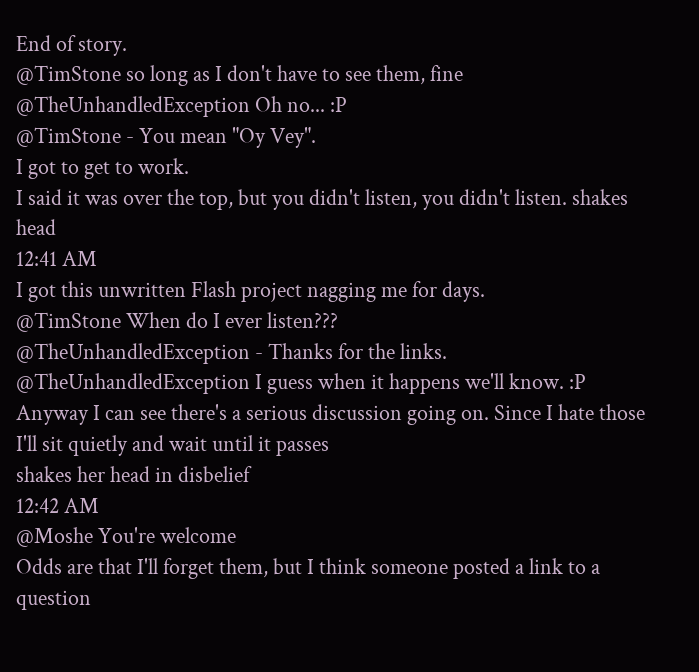End of story.
@TimStone so long as I don't have to see them, fine
@TheUnhandledException Oh no... :P
@TimStone - You mean "Oy Vey".
I got to get to work.
I said it was over the top, but you didn't listen, you didn't listen. shakes head
12:41 AM
I got this unwritten Flash project nagging me for days.
@TimStone When do I ever listen???
@TheUnhandledException - Thanks for the links.
@TheUnhandledException I guess when it happens we'll know. :P
Anyway I can see there's a serious discussion going on. Since I hate those I'll sit quietly and wait until it passes
shakes her head in disbelief
12:42 AM
@Moshe You're welcome
Odds are that I'll forget them, but I think someone posted a link to a question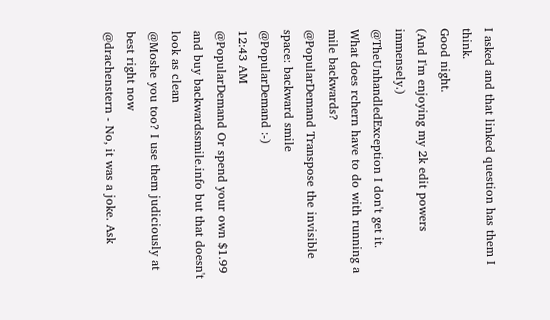I asked and that linked question has them I think.
Good night.
(And I'm enjoying my 2k edit powers immensely.)
@TheUnhandledException I don't get it. What does rchern have to do with running a mile backwards?
@PopularDemand Transpose the invisible space: backward smile
@PopularDemand :-)
12:43 AM
@PopularDemand Or spend your own $1.99 and buy backwardssmile.info but that doesn't look as clean
@Moshe you too? I use them judiciously at best right now
@drachenstern - No, it was a joke. Ask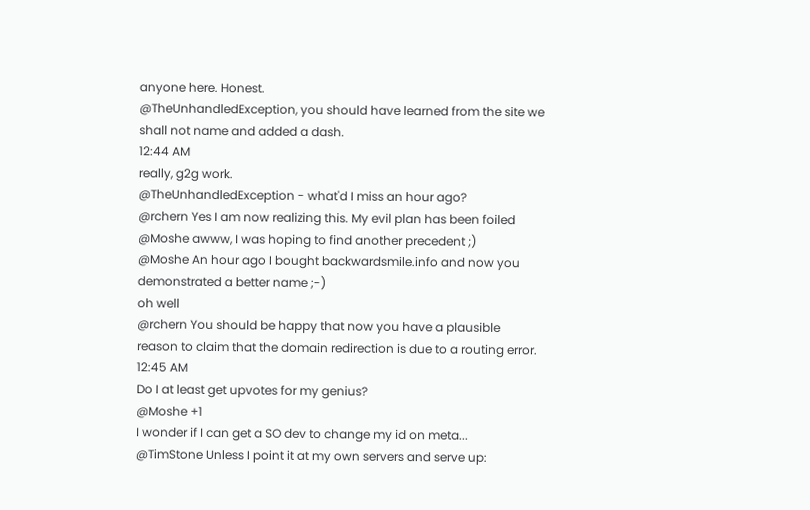anyone here. Honest.
@TheUnhandledException, you should have learned from the site we shall not name and added a dash.
12:44 AM
really, g2g work.
@TheUnhandledException - what'd I miss an hour ago?
@rchern Yes I am now realizing this. My evil plan has been foiled
@Moshe awww, I was hoping to find another precedent ;)
@Moshe An hour ago I bought backwardsmile.info and now you demonstrated a better name ;-)
oh well
@rchern You should be happy that now you have a plausible reason to claim that the domain redirection is due to a routing error.
12:45 AM
Do I at least get upvotes for my genius?
@Moshe +1
I wonder if I can get a SO dev to change my id on meta...
@TimStone Unless I point it at my own servers and serve up: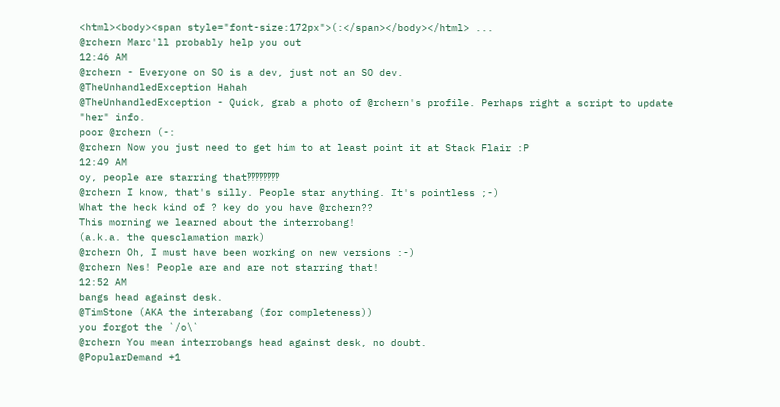<html><body><span style="font-size:172px">(:</span></body></html> ...
@rchern Marc'll probably help you out
12:46 AM
@rchern - Everyone on SO is a dev, just not an SO dev.
@TheUnhandledException Hahah
@TheUnhandledException - Quick, grab a photo of @rchern's profile. Perhaps right a script to update "her" info.
poor @rchern (-:
@rchern Now you just need to get him to at least point it at Stack Flair :P
12:49 AM
oy, people are starring that‽‽‽‽‽‽‽‽
@rchern I know, that's silly. People star anything. It's pointless ;-)
What the heck kind of ? key do you have @rchern??
This morning we learned about the interrobang!
(a.k.a. the quesclamation mark)
@rchern Oh, I must have been working on new versions :-)
@rchern Nes! People are and are not starring that!
12:52 AM
bangs head against desk.
@TimStone (AKA the interabang (for completeness))
you forgot the `/o\`
@rchern You mean interrobangs head against desk, no doubt.
@PopularDemand +1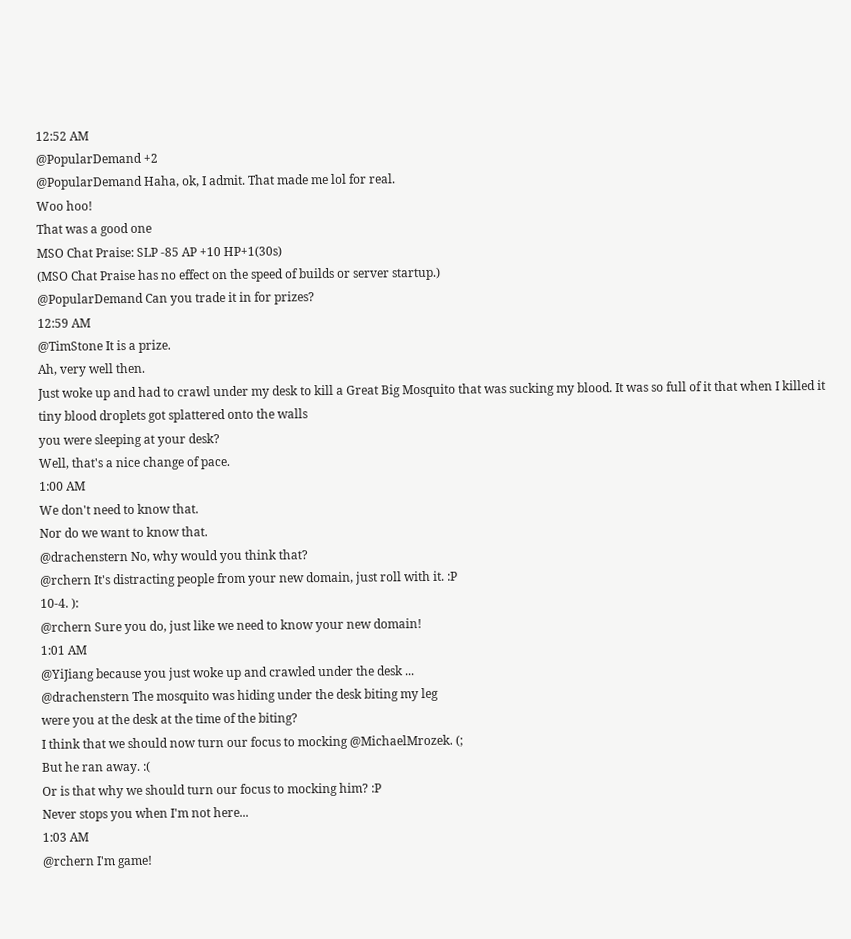12:52 AM
@PopularDemand +2
@PopularDemand Haha, ok, I admit. That made me lol for real.
Woo hoo!
That was a good one
MSO Chat Praise: SLP -85 AP +10 HP+1(30s)
(MSO Chat Praise has no effect on the speed of builds or server startup.)
@PopularDemand Can you trade it in for prizes?
12:59 AM
@TimStone It is a prize.
Ah, very well then.
Just woke up and had to crawl under my desk to kill a Great Big Mosquito that was sucking my blood. It was so full of it that when I killed it tiny blood droplets got splattered onto the walls
you were sleeping at your desk?
Well, that's a nice change of pace.
1:00 AM
We don't need to know that.
Nor do we want to know that.
@drachenstern No, why would you think that?
@rchern It's distracting people from your new domain, just roll with it. :P
10-4. ):
@rchern Sure you do, just like we need to know your new domain!
1:01 AM
@YiJiang because you just woke up and crawled under the desk ...
@drachenstern The mosquito was hiding under the desk biting my leg
were you at the desk at the time of the biting?
I think that we should now turn our focus to mocking @MichaelMrozek. (;
But he ran away. :(
Or is that why we should turn our focus to mocking him? :P
Never stops you when I'm not here...
1:03 AM
@rchern I'm game!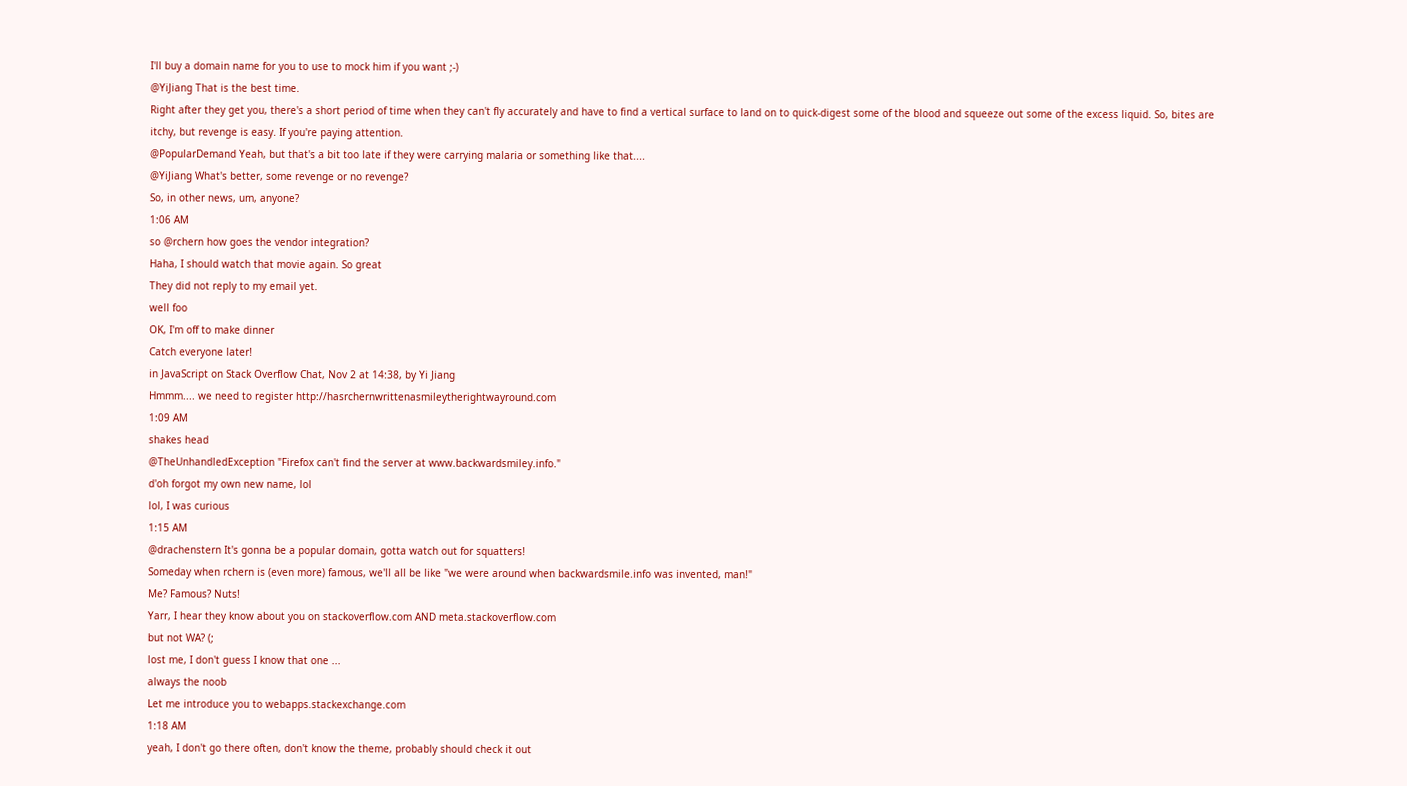I'll buy a domain name for you to use to mock him if you want ;-)
@YiJiang That is the best time.
Right after they get you, there's a short period of time when they can't fly accurately and have to find a vertical surface to land on to quick-digest some of the blood and squeeze out some of the excess liquid. So, bites are itchy, but revenge is easy. If you're paying attention.
@PopularDemand Yeah, but that's a bit too late if they were carrying malaria or something like that....
@YiJiang What's better, some revenge or no revenge?
So, in other news, um, anyone?
1:06 AM
so @rchern how goes the vendor integration?
Haha, I should watch that movie again. So great
They did not reply to my email yet.
well foo
OK, I'm off to make dinner
Catch everyone later!
in JavaScript on Stack Overflow Chat, Nov 2 at 14:38, by Yi Jiang
Hmmm.... we need to register http://hasrchernwrittenasmileytherightwayround.com
1:09 AM
shakes head
@TheUnhandledException "Firefox can't find the server at www.backwardsmiley.info."
d'oh forgot my own new name, lol
lol, I was curious
1:15 AM
@drachenstern It's gonna be a popular domain, gotta watch out for squatters!
Someday when rchern is (even more) famous, we'll all be like "we were around when backwardsmile.info was invented, man!"
Me? Famous? Nuts!
Yarr, I hear they know about you on stackoverflow.com AND meta.stackoverflow.com
but not WA? (;
lost me, I don't guess I know that one ...
always the noob
Let me introduce you to webapps.stackexchange.com
1:18 AM
yeah, I don't go there often, don't know the theme, probably should check it out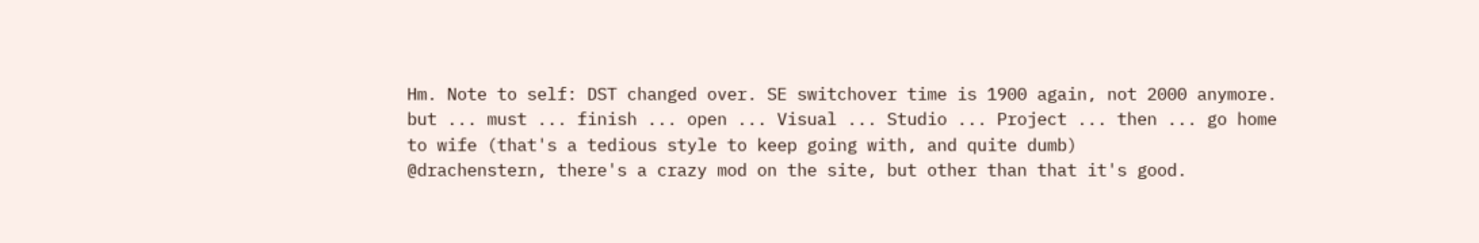Hm. Note to self: DST changed over. SE switchover time is 1900 again, not 2000 anymore.
but ... must ... finish ... open ... Visual ... Studio ... Project ... then ... go home to wife (that's a tedious style to keep going with, and quite dumb)
@drachenstern, there's a crazy mod on the site, but other than that it's good.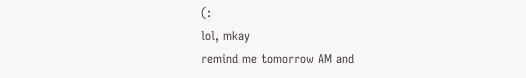(:
lol, mkay
remind me tomorrow AM and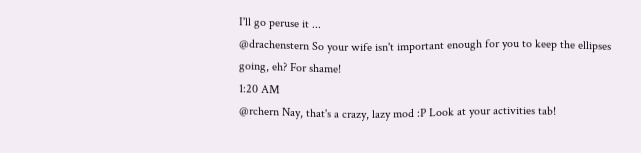I'll go peruse it ...
@drachenstern So your wife isn't important enough for you to keep the ellipses going, eh? For shame!
1:20 AM
@rchern Nay, that's a crazy, lazy mod :P Look at your activities tab!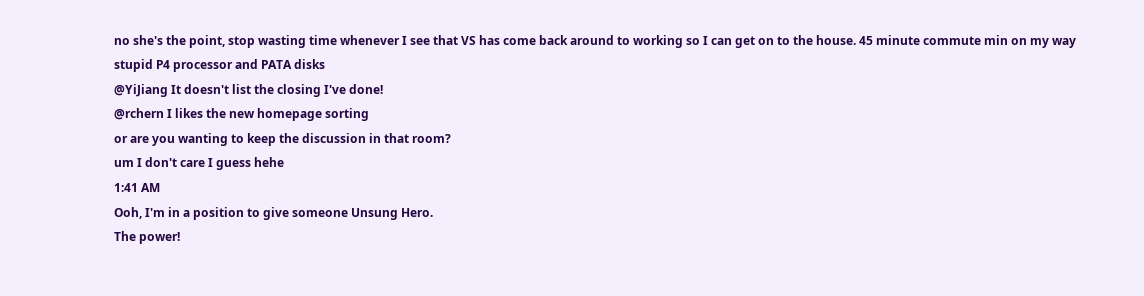no she's the point, stop wasting time whenever I see that VS has come back around to working so I can get on to the house. 45 minute commute min on my way
stupid P4 processor and PATA disks
@YiJiang It doesn't list the closing I've done!
@rchern I likes the new homepage sorting
or are you wanting to keep the discussion in that room?
um I don't care I guess hehe
1:41 AM
Ooh, I'm in a position to give someone Unsung Hero.
The power!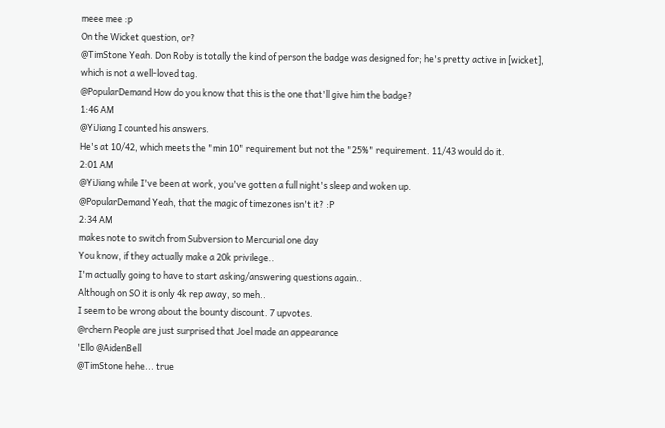meee mee :p
On the Wicket question, or?
@TimStone Yeah. Don Roby is totally the kind of person the badge was designed for; he's pretty active in [wicket], which is not a well-loved tag.
@PopularDemand How do you know that this is the one that'll give him the badge?
1:46 AM
@YiJiang I counted his answers.
He's at 10/42, which meets the "min 10" requirement but not the "25%" requirement. 11/43 would do it.
2:01 AM
@YiJiang while I've been at work, you've gotten a full night's sleep and woken up.
@PopularDemand Yeah, that the magic of timezones isn't it? :P
2:34 AM
makes note to switch from Subversion to Mercurial one day
You know, if they actually make a 20k privilege..
I'm actually going to have to start asking/answering questions again..
Although on SO it is only 4k rep away, so meh..
I seem to be wrong about the bounty discount. 7 upvotes.
@rchern People are just surprised that Joel made an appearance
'Ello @AidenBell
@TimStone hehe... true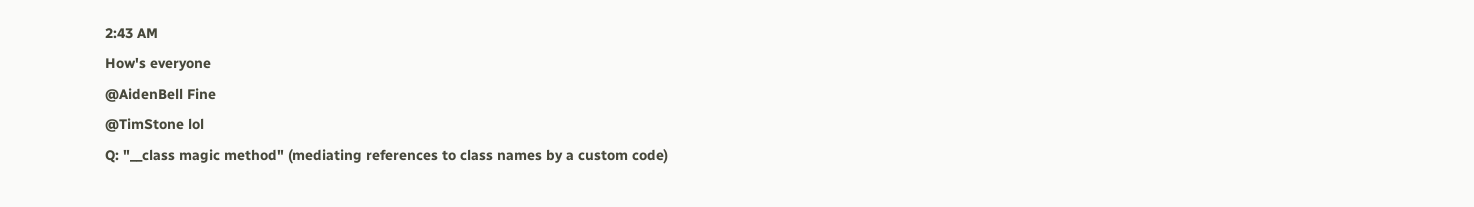2:43 AM
How's everyone
@AidenBell Fine
@TimStone lol
Q: "__class magic method" (mediating references to class names by a custom code)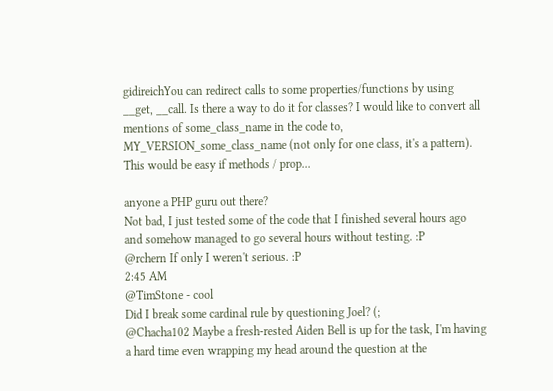gidireichYou can redirect calls to some properties/functions by using __get, __call. Is there a way to do it for classes? I would like to convert all mentions of some_class_name in the code to, MY_VERSION_some_class_name (not only for one class, it's a pattern). This would be easy if methods / prop...

anyone a PHP guru out there?
Not bad, I just tested some of the code that I finished several hours ago and somehow managed to go several hours without testing. :P
@rchern If only I weren't serious. :P
2:45 AM
@TimStone - cool
Did I break some cardinal rule by questioning Joel? (;
@Chacha102 Maybe a fresh-rested Aiden Bell is up for the task, I'm having a hard time even wrapping my head around the question at the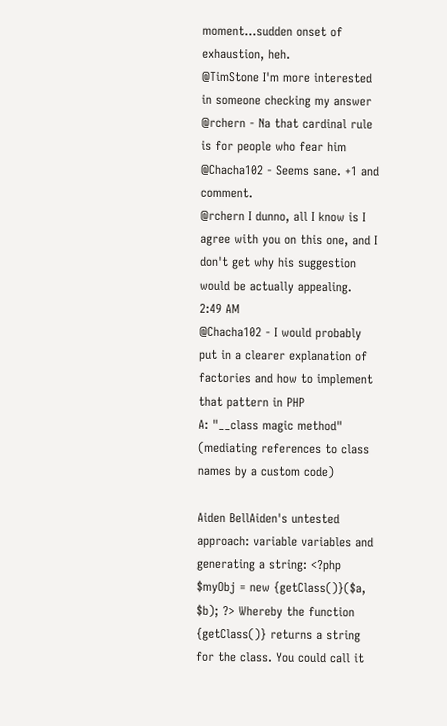moment...sudden onset of exhaustion, heh.
@TimStone I'm more interested in someone checking my answer
@rchern - Na that cardinal rule is for people who fear him
@Chacha102 - Seems sane. +1 and comment.
@rchern I dunno, all I know is I agree with you on this one, and I don't get why his suggestion would be actually appealing.
2:49 AM
@Chacha102 - I would probably put in a clearer explanation of factories and how to implement that pattern in PHP
A: "__class magic method" (mediating references to class names by a custom code)

Aiden BellAiden's untested approach: variable variables and generating a string: <?php $myObj = new {getClass()}($a, $b); ?> Whereby the function {getClass()} returns a string for the class. You could call it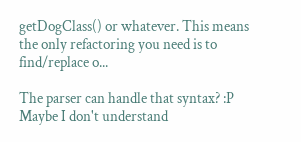getDogClass() or whatever. This means the only refactoring you need is to find/replace o...

The parser can handle that syntax? :P
Maybe I don't understand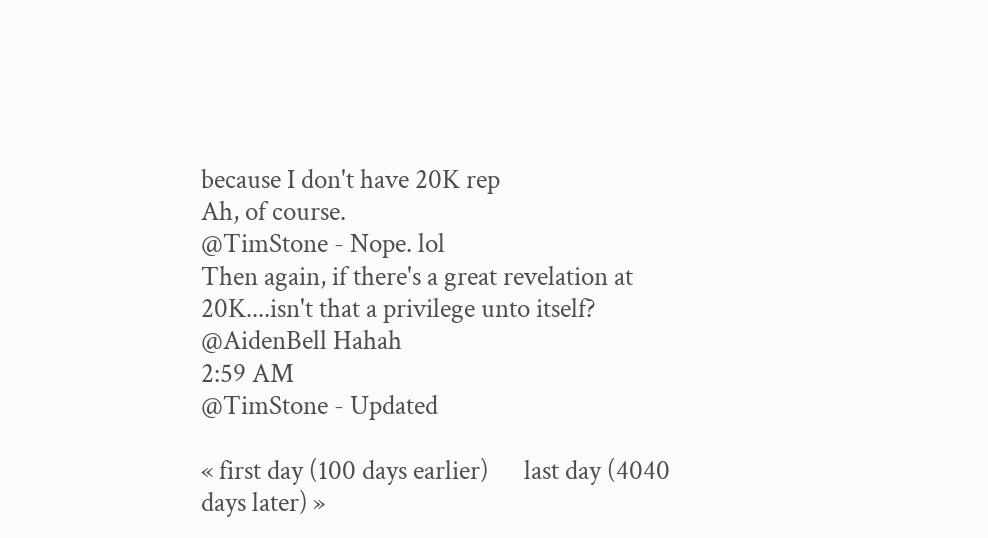because I don't have 20K rep
Ah, of course.
@TimStone - Nope. lol
Then again, if there's a great revelation at 20K....isn't that a privilege unto itself?
@AidenBell Hahah
2:59 AM
@TimStone - Updated

« first day (100 days earlier)      last day (4040 days later) »